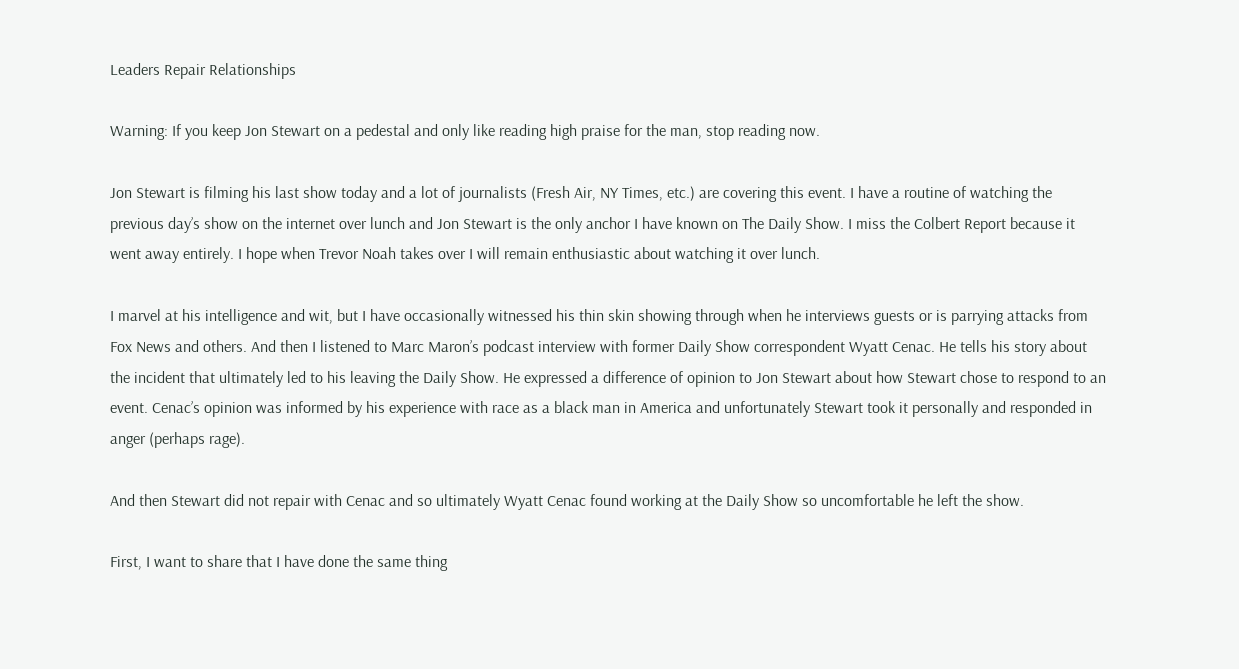Leaders Repair Relationships

Warning: If you keep Jon Stewart on a pedestal and only like reading high praise for the man, stop reading now.

Jon Stewart is filming his last show today and a lot of journalists (Fresh Air, NY Times, etc.) are covering this event. I have a routine of watching the previous day’s show on the internet over lunch and Jon Stewart is the only anchor I have known on The Daily Show. I miss the Colbert Report because it went away entirely. I hope when Trevor Noah takes over I will remain enthusiastic about watching it over lunch.

I marvel at his intelligence and wit, but I have occasionally witnessed his thin skin showing through when he interviews guests or is parrying attacks from Fox News and others. And then I listened to Marc Maron’s podcast interview with former Daily Show correspondent Wyatt Cenac. He tells his story about the incident that ultimately led to his leaving the Daily Show. He expressed a difference of opinion to Jon Stewart about how Stewart chose to respond to an event. Cenac’s opinion was informed by his experience with race as a black man in America and unfortunately Stewart took it personally and responded in anger (perhaps rage).

And then Stewart did not repair with Cenac and so ultimately Wyatt Cenac found working at the Daily Show so uncomfortable he left the show.

First, I want to share that I have done the same thing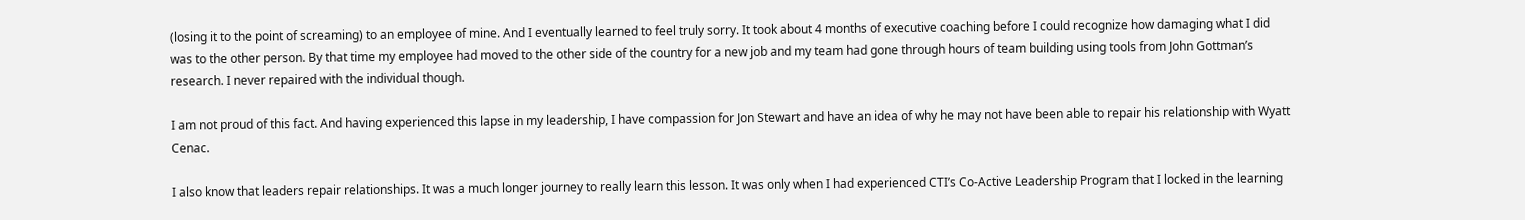(losing it to the point of screaming) to an employee of mine. And I eventually learned to feel truly sorry. It took about 4 months of executive coaching before I could recognize how damaging what I did was to the other person. By that time my employee had moved to the other side of the country for a new job and my team had gone through hours of team building using tools from John Gottman’s research. I never repaired with the individual though.

I am not proud of this fact. And having experienced this lapse in my leadership, I have compassion for Jon Stewart and have an idea of why he may not have been able to repair his relationship with Wyatt Cenac.

I also know that leaders repair relationships. It was a much longer journey to really learn this lesson. It was only when I had experienced CTI’s Co-Active Leadership Program that I locked in the learning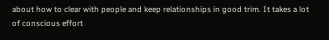about how to clear with people and keep relationships in good trim. It takes a lot of conscious effort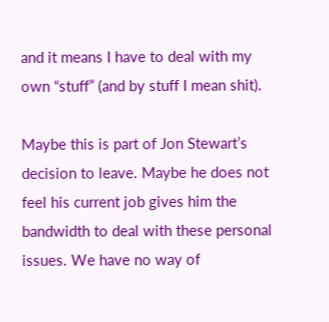and it means I have to deal with my own “stuff” (and by stuff I mean shit).

Maybe this is part of Jon Stewart’s decision to leave. Maybe he does not feel his current job gives him the bandwidth to deal with these personal issues. We have no way of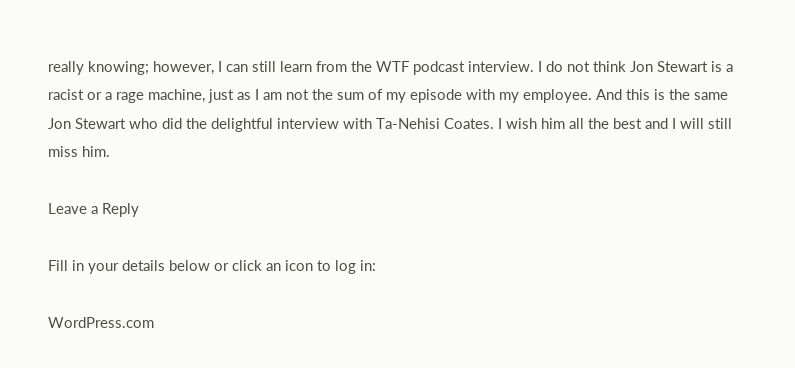really knowing; however, I can still learn from the WTF podcast interview. I do not think Jon Stewart is a racist or a rage machine, just as I am not the sum of my episode with my employee. And this is the same Jon Stewart who did the delightful interview with Ta-Nehisi Coates. I wish him all the best and I will still miss him.

Leave a Reply

Fill in your details below or click an icon to log in:

WordPress.com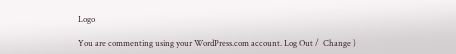Logo

You are commenting using your WordPress.com account. Log Out /  Change )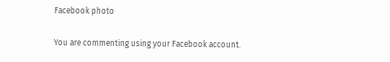Facebook photo

You are commenting using your Facebook account.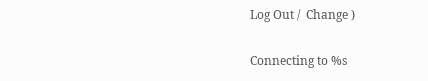Log Out /  Change )

Connecting to %s